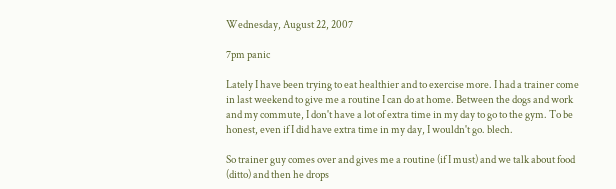Wednesday, August 22, 2007

7pm panic

Lately I have been trying to eat healthier and to exercise more. I had a trainer come in last weekend to give me a routine I can do at home. Between the dogs and work and my commute, I don't have a lot of extra time in my day to go to the gym. To be honest, even if I did have extra time in my day, I wouldn't go. blech.

So trainer guy comes over and gives me a routine (if I must) and we talk about food (ditto) and then he drops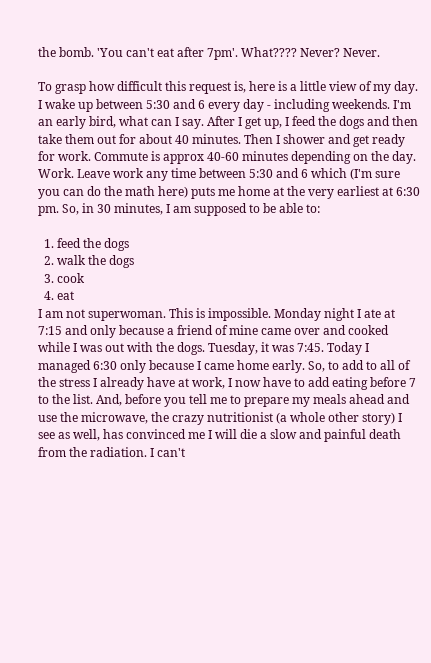the bomb. 'You can't eat after 7pm'. What???? Never? Never.

To grasp how difficult this request is, here is a little view of my day. I wake up between 5:30 and 6 every day - including weekends. I'm an early bird, what can I say. After I get up, I feed the dogs and then take them out for about 40 minutes. Then I shower and get ready for work. Commute is approx 40-60 minutes depending on the day. Work. Leave work any time between 5:30 and 6 which (I'm sure you can do the math here) puts me home at the very earliest at 6:30 pm. So, in 30 minutes, I am supposed to be able to:

  1. feed the dogs
  2. walk the dogs
  3. cook
  4. eat
I am not superwoman. This is impossible. Monday night I ate at 7:15 and only because a friend of mine came over and cooked while I was out with the dogs. Tuesday, it was 7:45. Today I managed 6:30 only because I came home early. So, to add to all of the stress I already have at work, I now have to add eating before 7 to the list. And, before you tell me to prepare my meals ahead and use the microwave, the crazy nutritionist (a whole other story) I see as well, has convinced me I will die a slow and painful death from the radiation. I can't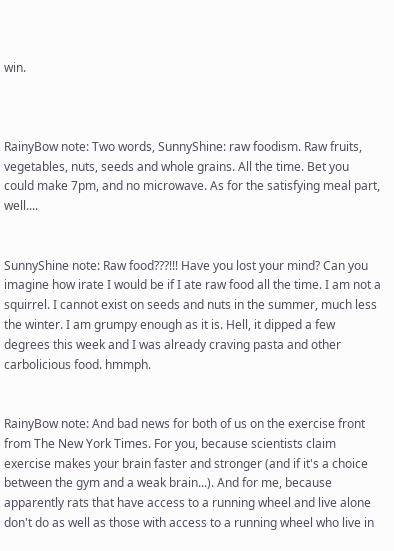win.



RainyBow note: Two words, SunnyShine: raw foodism. Raw fruits, vegetables, nuts, seeds and whole grains. All the time. Bet you could make 7pm, and no microwave. As for the satisfying meal part, well....


SunnyShine note: Raw food???!!! Have you lost your mind? Can you imagine how irate I would be if I ate raw food all the time. I am not a squirrel. I cannot exist on seeds and nuts in the summer, much less the winter. I am grumpy enough as it is. Hell, it dipped a few degrees this week and I was already craving pasta and other carbolicious food. hmmph.


RainyBow note: And bad news for both of us on the exercise front from The New York Times. For you, because scientists claim exercise makes your brain faster and stronger (and if it's a choice between the gym and a weak brain...). And for me, because apparently rats that have access to a running wheel and live alone don't do as well as those with access to a running wheel who live in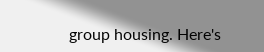group housing. Here's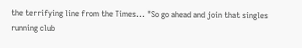the terrifying line from the Times... "So go ahead and join that singles running club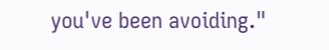you've been avoiding."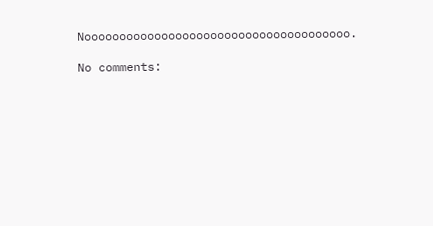Noooooooooooooooooooooooooooooooooooooo.

No comments: